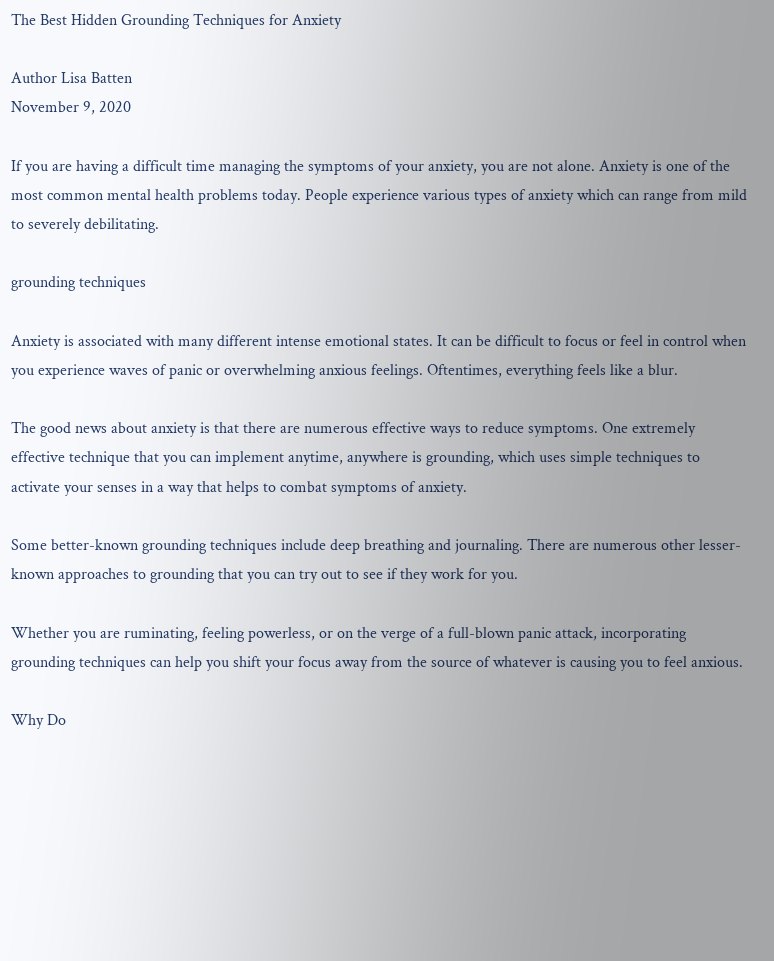The Best Hidden Grounding Techniques for Anxiety

Author Lisa Batten
November 9, 2020

If you are having a difficult time managing the symptoms of your anxiety, you are not alone. Anxiety is one of the most common mental health problems today. People experience various types of anxiety which can range from mild to severely debilitating.

grounding techniques

Anxiety is associated with many different intense emotional states. It can be difficult to focus or feel in control when you experience waves of panic or overwhelming anxious feelings. Oftentimes, everything feels like a blur.

The good news about anxiety is that there are numerous effective ways to reduce symptoms. One extremely effective technique that you can implement anytime, anywhere is grounding, which uses simple techniques to activate your senses in a way that helps to combat symptoms of anxiety.

Some better-known grounding techniques include deep breathing and journaling. There are numerous other lesser-known approaches to grounding that you can try out to see if they work for you.

Whether you are ruminating, feeling powerless, or on the verge of a full-blown panic attack, incorporating grounding techniques can help you shift your focus away from the source of whatever is causing you to feel anxious.

Why Do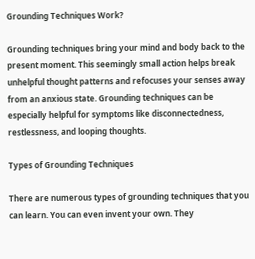Grounding Techniques Work?

Grounding techniques bring your mind and body back to the present moment. This seemingly small action helps break unhelpful thought patterns and refocuses your senses away from an anxious state. Grounding techniques can be especially helpful for symptoms like disconnectedness, restlessness, and looping thoughts.

Types of Grounding Techniques

There are numerous types of grounding techniques that you can learn. You can even invent your own. They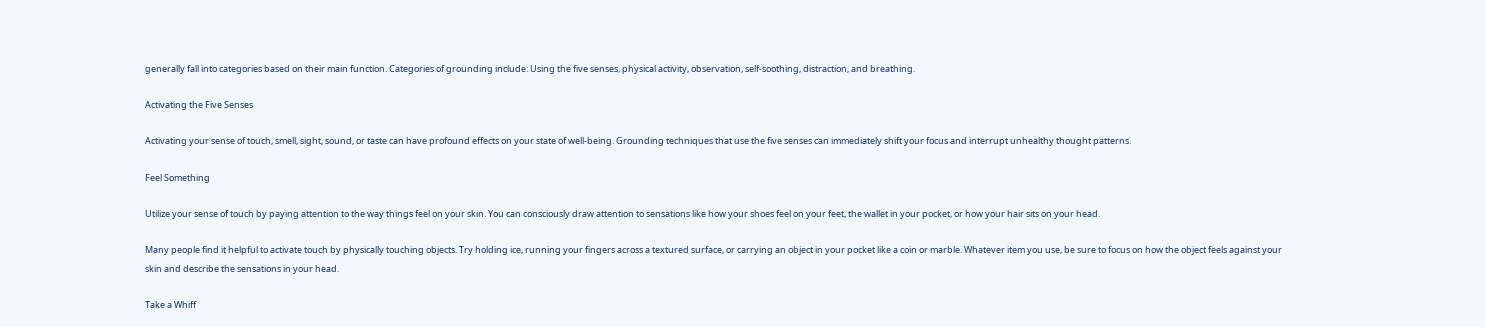generally fall into categories based on their main function. Categories of grounding include: Using the five senses, physical activity, observation, self-soothing, distraction, and breathing.

Activating the Five Senses

Activating your sense of touch, smell, sight, sound, or taste can have profound effects on your state of well-being. Grounding techniques that use the five senses can immediately shift your focus and interrupt unhealthy thought patterns.

Feel Something

Utilize your sense of touch by paying attention to the way things feel on your skin. You can consciously draw attention to sensations like how your shoes feel on your feet, the wallet in your pocket, or how your hair sits on your head.

Many people find it helpful to activate touch by physically touching objects. Try holding ice, running your fingers across a textured surface, or carrying an object in your pocket like a coin or marble. Whatever item you use, be sure to focus on how the object feels against your skin and describe the sensations in your head.

Take a Whiff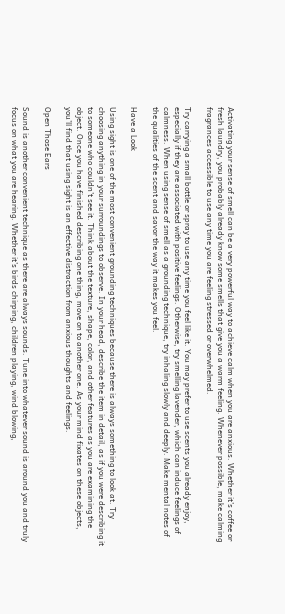Activating your sense of smell can be a very powerful way to achieve calm when you are anxious. Whether it’s coffee or fresh laundry, you probably already know some smells that give you a warm feeling. Whenever possible, make calming fragrances accessible to use any time you are feeling stressed or overwhelmed.

Try carrying a small bottle or spray to use any time you feel like it. You may prefer to use scents you already enjoy, especially if they are associated with positive feelings. Otherwise, try smelling lavender, which can induce feelings of calmness. When using sense of smell as a grounding technique, try inhaling slowly and deeply. Make mental notes of the qualities of the scent and savor the way it makes you feel.

Have a Look

Using sight is one of the most convenient grounding techniques because there is always something to look at. Try choosing anything in your surroundings to observe. In your head, describe the item in detail, as if you were describing it to someone who couldn’t see it. Think about the texture, shape, color, and other features as you are examining the object. Once you have finished describing one thing, move on to another one. As your mind fixates on these objects, you’ll find that using sight is an effective distraction from anxious thoughts and feelings.

Open Those Ears

Sound is another convenient technique as there are always sounds. Tune into whatever sound is around you and truly focus on what you are hearing. Whether it’s birds chirping, children playing, wind blowing,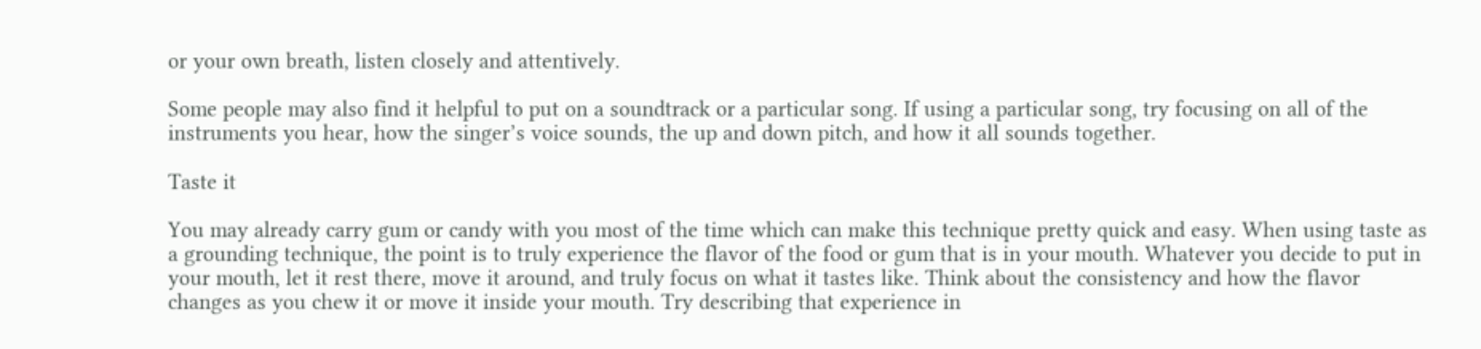or your own breath, listen closely and attentively.

Some people may also find it helpful to put on a soundtrack or a particular song. If using a particular song, try focusing on all of the instruments you hear, how the singer’s voice sounds, the up and down pitch, and how it all sounds together.

Taste it

You may already carry gum or candy with you most of the time which can make this technique pretty quick and easy. When using taste as a grounding technique, the point is to truly experience the flavor of the food or gum that is in your mouth. Whatever you decide to put in your mouth, let it rest there, move it around, and truly focus on what it tastes like. Think about the consistency and how the flavor changes as you chew it or move it inside your mouth. Try describing that experience in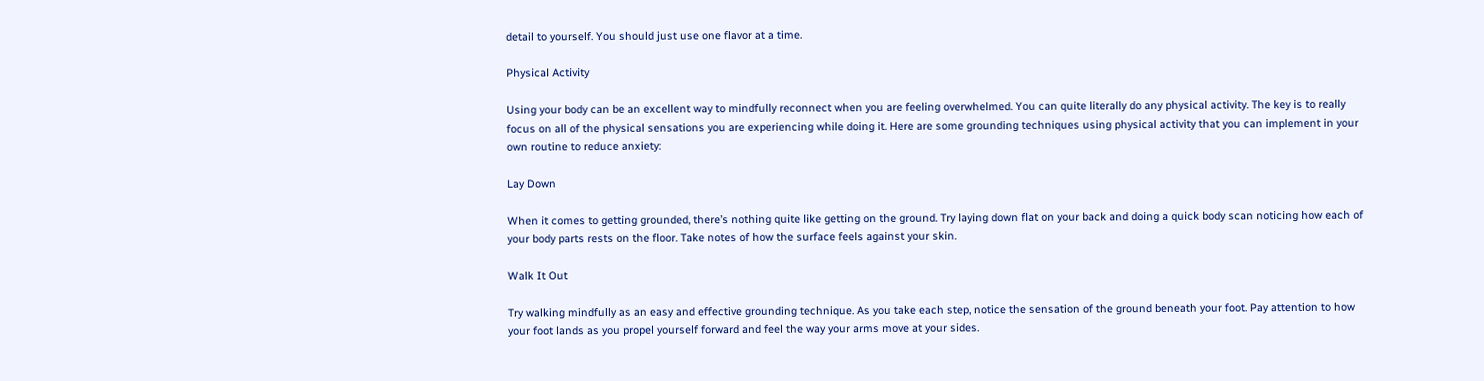detail to yourself. You should just use one flavor at a time.

Physical Activity

Using your body can be an excellent way to mindfully reconnect when you are feeling overwhelmed. You can quite literally do any physical activity. The key is to really focus on all of the physical sensations you are experiencing while doing it. Here are some grounding techniques using physical activity that you can implement in your own routine to reduce anxiety:

Lay Down

When it comes to getting grounded, there’s nothing quite like getting on the ground. Try laying down flat on your back and doing a quick body scan noticing how each of your body parts rests on the floor. Take notes of how the surface feels against your skin.

Walk It Out

Try walking mindfully as an easy and effective grounding technique. As you take each step, notice the sensation of the ground beneath your foot. Pay attention to how your foot lands as you propel yourself forward and feel the way your arms move at your sides.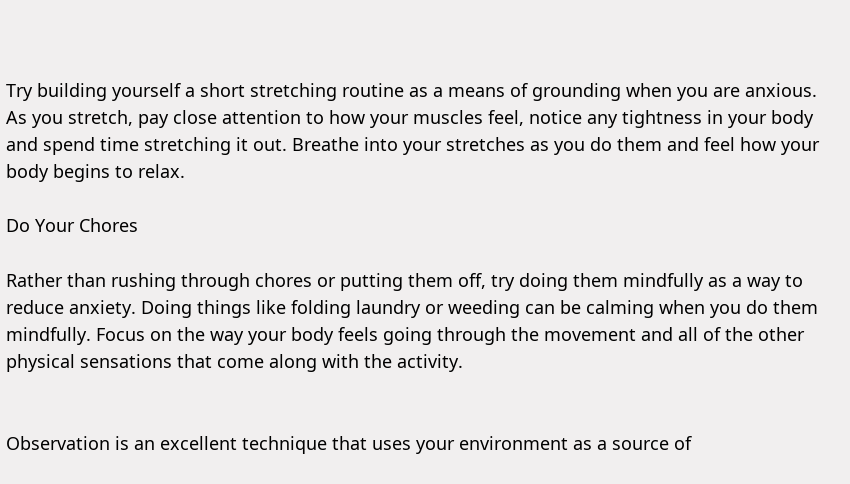Try building yourself a short stretching routine as a means of grounding when you are anxious. As you stretch, pay close attention to how your muscles feel, notice any tightness in your body and spend time stretching it out. Breathe into your stretches as you do them and feel how your body begins to relax.

Do Your Chores

Rather than rushing through chores or putting them off, try doing them mindfully as a way to reduce anxiety. Doing things like folding laundry or weeding can be calming when you do them mindfully. Focus on the way your body feels going through the movement and all of the other physical sensations that come along with the activity.


Observation is an excellent technique that uses your environment as a source of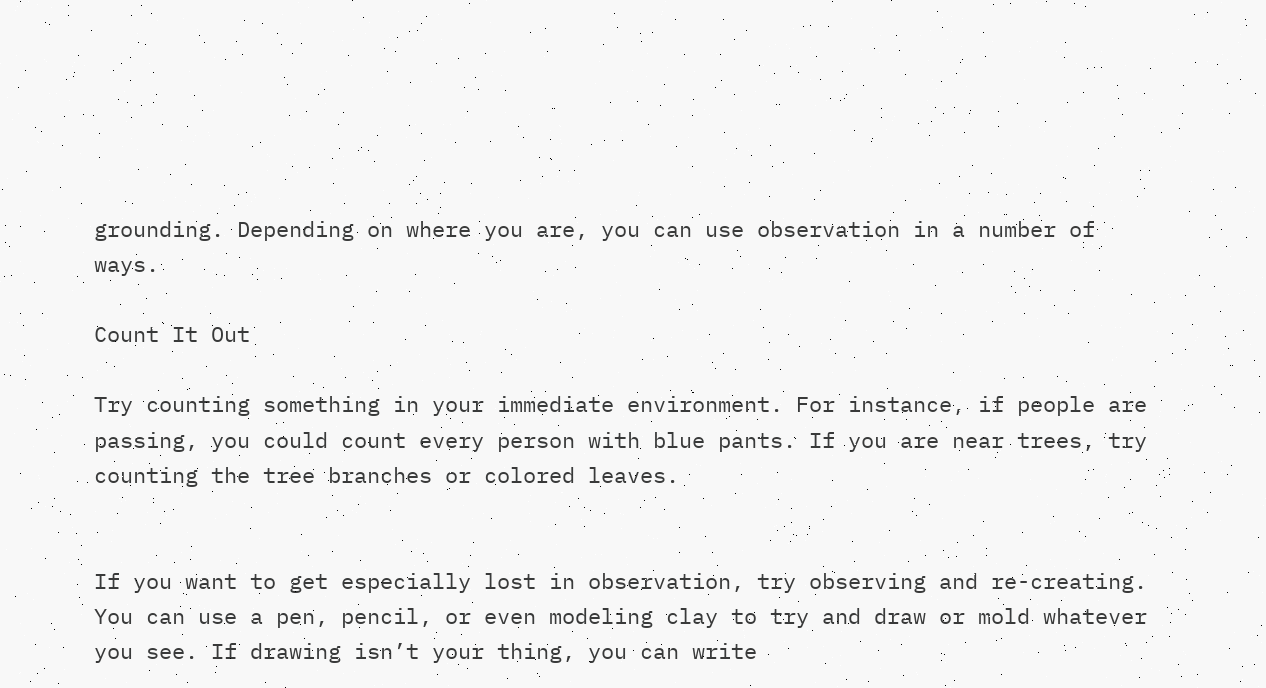grounding. Depending on where you are, you can use observation in a number of ways.

Count It Out

Try counting something in your immediate environment. For instance, if people are passing, you could count every person with blue pants. If you are near trees, try counting the tree branches or colored leaves.


If you want to get especially lost in observation, try observing and re-creating. You can use a pen, pencil, or even modeling clay to try and draw or mold whatever you see. If drawing isn’t your thing, you can write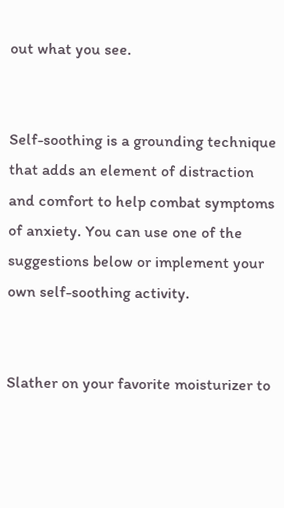out what you see.


Self-soothing is a grounding technique that adds an element of distraction and comfort to help combat symptoms of anxiety. You can use one of the suggestions below or implement your own self-soothing activity.


Slather on your favorite moisturizer to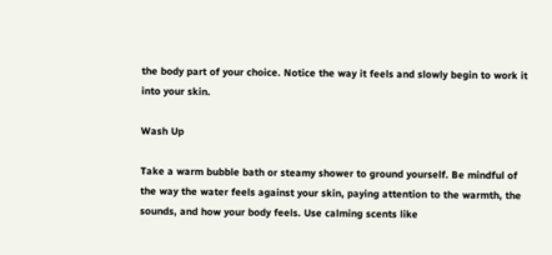the body part of your choice. Notice the way it feels and slowly begin to work it into your skin.

Wash Up

Take a warm bubble bath or steamy shower to ground yourself. Be mindful of the way the water feels against your skin, paying attention to the warmth, the sounds, and how your body feels. Use calming scents like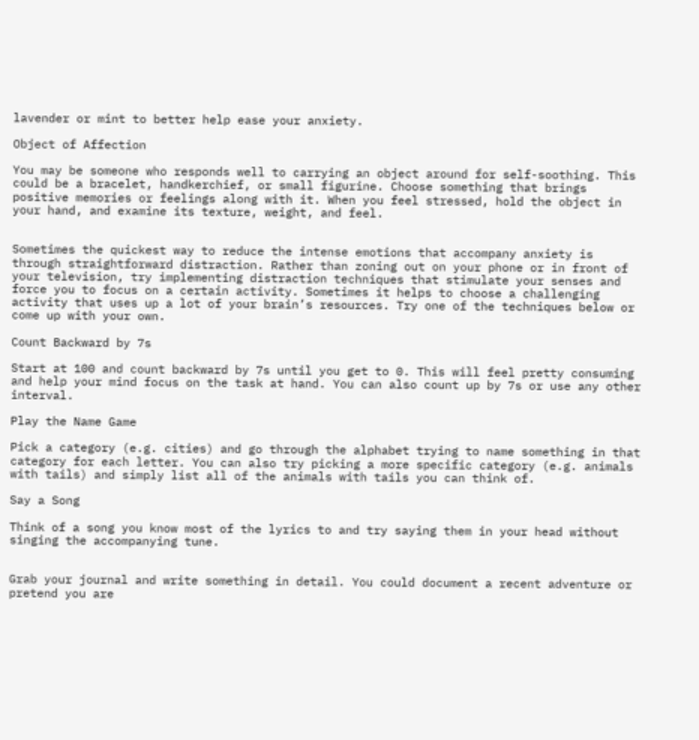lavender or mint to better help ease your anxiety.

Object of Affection

You may be someone who responds well to carrying an object around for self-soothing. This could be a bracelet, handkerchief, or small figurine. Choose something that brings positive memories or feelings along with it. When you feel stressed, hold the object in your hand, and examine its texture, weight, and feel.


Sometimes the quickest way to reduce the intense emotions that accompany anxiety is through straightforward distraction. Rather than zoning out on your phone or in front of your television, try implementing distraction techniques that stimulate your senses and force you to focus on a certain activity. Sometimes it helps to choose a challenging activity that uses up a lot of your brain’s resources. Try one of the techniques below or come up with your own.

Count Backward by 7s

Start at 100 and count backward by 7s until you get to 0. This will feel pretty consuming and help your mind focus on the task at hand. You can also count up by 7s or use any other interval.

Play the Name Game

Pick a category (e.g. cities) and go through the alphabet trying to name something in that category for each letter. You can also try picking a more specific category (e.g. animals with tails) and simply list all of the animals with tails you can think of.

Say a Song

Think of a song you know most of the lyrics to and try saying them in your head without singing the accompanying tune.


Grab your journal and write something in detail. You could document a recent adventure or pretend you are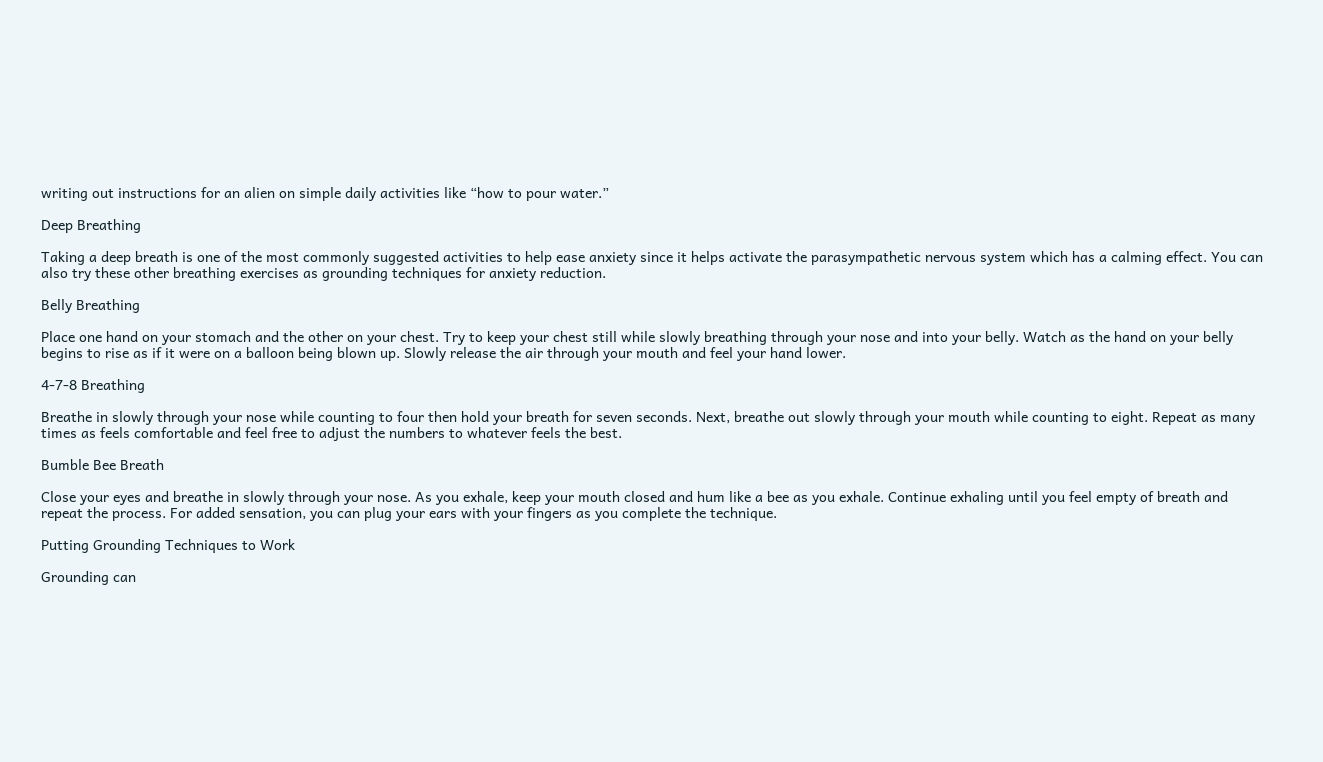writing out instructions for an alien on simple daily activities like “how to pour water.”

Deep Breathing

Taking a deep breath is one of the most commonly suggested activities to help ease anxiety since it helps activate the parasympathetic nervous system which has a calming effect. You can also try these other breathing exercises as grounding techniques for anxiety reduction.

Belly Breathing

Place one hand on your stomach and the other on your chest. Try to keep your chest still while slowly breathing through your nose and into your belly. Watch as the hand on your belly begins to rise as if it were on a balloon being blown up. Slowly release the air through your mouth and feel your hand lower.

4-7-8 Breathing

Breathe in slowly through your nose while counting to four then hold your breath for seven seconds. Next, breathe out slowly through your mouth while counting to eight. Repeat as many times as feels comfortable and feel free to adjust the numbers to whatever feels the best.

Bumble Bee Breath

Close your eyes and breathe in slowly through your nose. As you exhale, keep your mouth closed and hum like a bee as you exhale. Continue exhaling until you feel empty of breath and repeat the process. For added sensation, you can plug your ears with your fingers as you complete the technique.

Putting Grounding Techniques to Work

Grounding can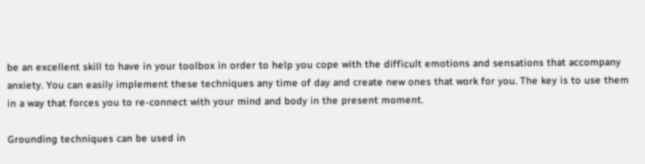be an excellent skill to have in your toolbox in order to help you cope with the difficult emotions and sensations that accompany anxiety. You can easily implement these techniques any time of day and create new ones that work for you. The key is to use them in a way that forces you to re-connect with your mind and body in the present moment.

Grounding techniques can be used in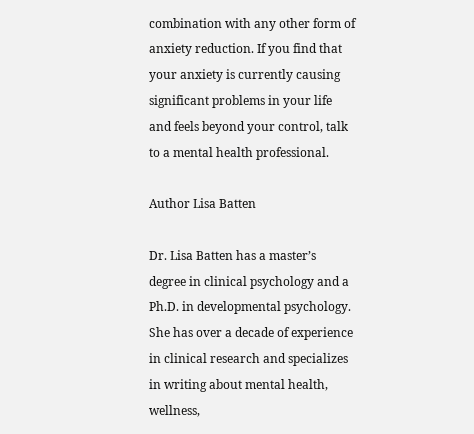combination with any other form of anxiety reduction. If you find that your anxiety is currently causing significant problems in your life and feels beyond your control, talk to a mental health professional.

Author Lisa Batten

Dr. Lisa Batten has a master’s degree in clinical psychology and a Ph.D. in developmental psychology. She has over a decade of experience in clinical research and specializes in writing about mental health, wellness,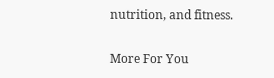nutrition, and fitness.

More For You